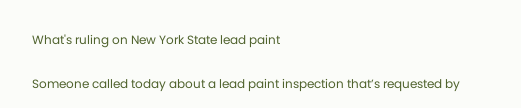What's ruling on New York State lead paint

Someone called today about a lead paint inspection that’s requested by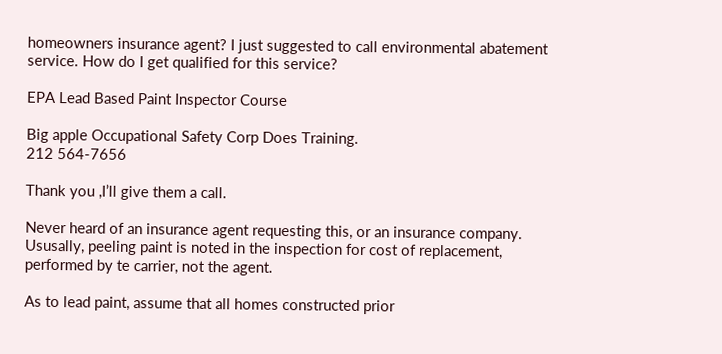homeowners insurance agent? I just suggested to call environmental abatement service. How do I get qualified for this service?

EPA Lead Based Paint Inspector Course

Big apple Occupational Safety Corp Does Training.
212 564-7656

Thank you ,I’ll give them a call.

Never heard of an insurance agent requesting this, or an insurance company. Ususally, peeling paint is noted in the inspection for cost of replacement, performed by te carrier, not the agent.

As to lead paint, assume that all homes constructed prior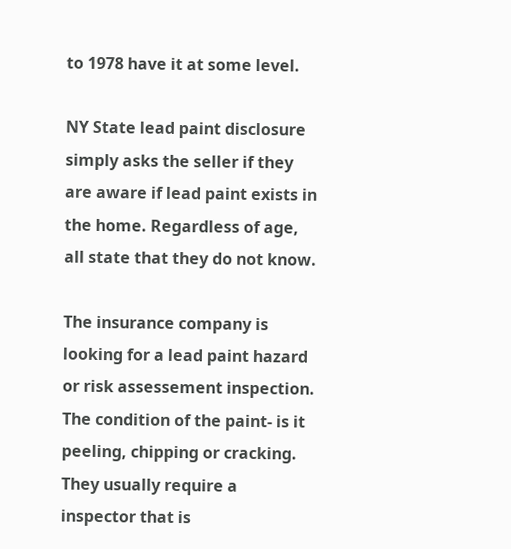to 1978 have it at some level.

NY State lead paint disclosure simply asks the seller if they are aware if lead paint exists in the home. Regardless of age, all state that they do not know.

The insurance company is looking for a lead paint hazard or risk assessement inspection. The condition of the paint- is it peeling, chipping or cracking.
They usually require a inspector that is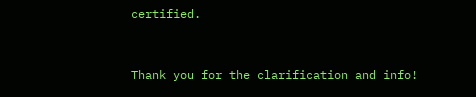certified.


Thank you for the clarification and info!